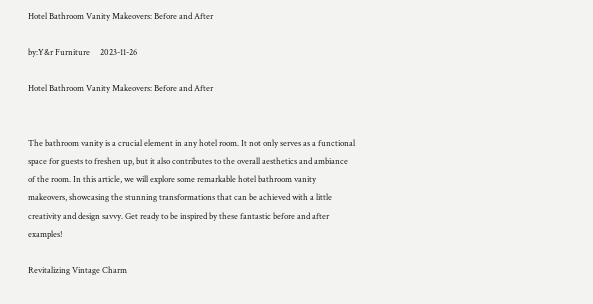Hotel Bathroom Vanity Makeovers: Before and After

by:Y&r Furniture     2023-11-26

Hotel Bathroom Vanity Makeovers: Before and After


The bathroom vanity is a crucial element in any hotel room. It not only serves as a functional space for guests to freshen up, but it also contributes to the overall aesthetics and ambiance of the room. In this article, we will explore some remarkable hotel bathroom vanity makeovers, showcasing the stunning transformations that can be achieved with a little creativity and design savvy. Get ready to be inspired by these fantastic before and after examples!

Revitalizing Vintage Charm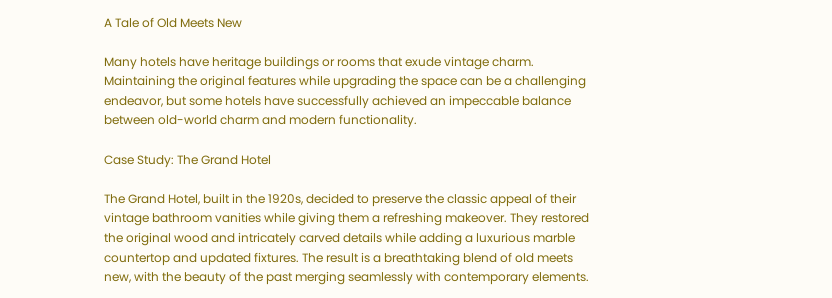A Tale of Old Meets New

Many hotels have heritage buildings or rooms that exude vintage charm. Maintaining the original features while upgrading the space can be a challenging endeavor, but some hotels have successfully achieved an impeccable balance between old-world charm and modern functionality.

Case Study: The Grand Hotel

The Grand Hotel, built in the 1920s, decided to preserve the classic appeal of their vintage bathroom vanities while giving them a refreshing makeover. They restored the original wood and intricately carved details while adding a luxurious marble countertop and updated fixtures. The result is a breathtaking blend of old meets new, with the beauty of the past merging seamlessly with contemporary elements.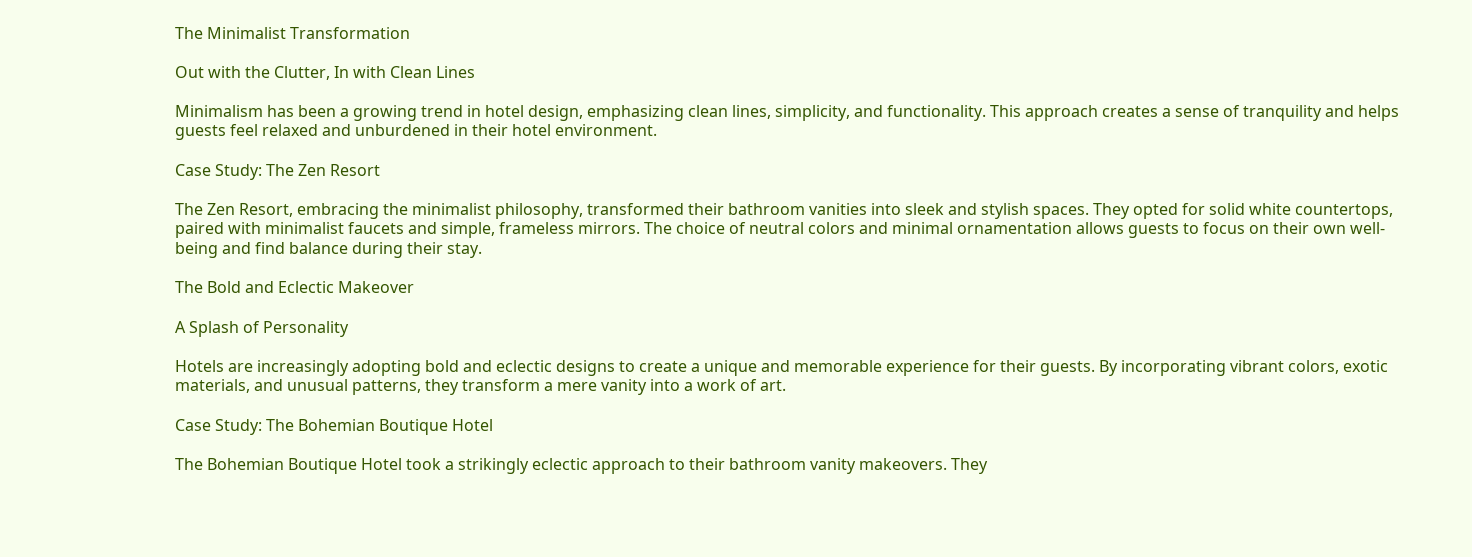The Minimalist Transformation

Out with the Clutter, In with Clean Lines

Minimalism has been a growing trend in hotel design, emphasizing clean lines, simplicity, and functionality. This approach creates a sense of tranquility and helps guests feel relaxed and unburdened in their hotel environment.

Case Study: The Zen Resort

The Zen Resort, embracing the minimalist philosophy, transformed their bathroom vanities into sleek and stylish spaces. They opted for solid white countertops, paired with minimalist faucets and simple, frameless mirrors. The choice of neutral colors and minimal ornamentation allows guests to focus on their own well-being and find balance during their stay.

The Bold and Eclectic Makeover

A Splash of Personality

Hotels are increasingly adopting bold and eclectic designs to create a unique and memorable experience for their guests. By incorporating vibrant colors, exotic materials, and unusual patterns, they transform a mere vanity into a work of art.

Case Study: The Bohemian Boutique Hotel

The Bohemian Boutique Hotel took a strikingly eclectic approach to their bathroom vanity makeovers. They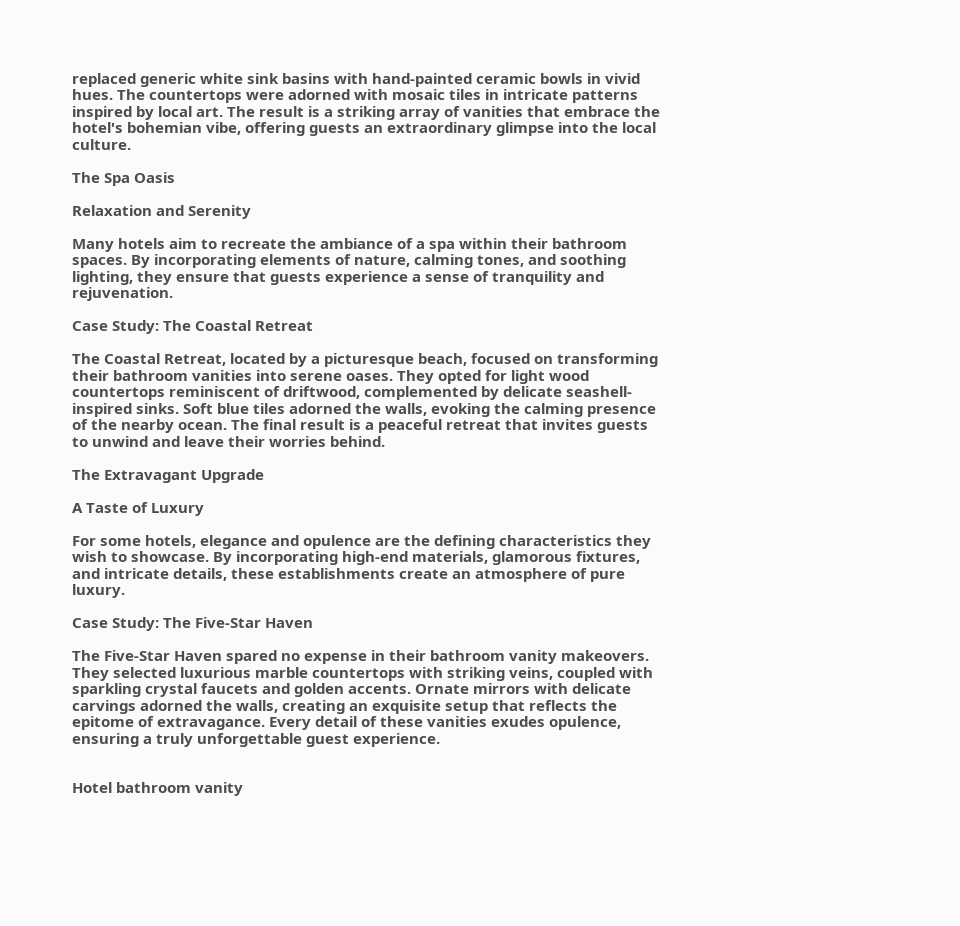replaced generic white sink basins with hand-painted ceramic bowls in vivid hues. The countertops were adorned with mosaic tiles in intricate patterns inspired by local art. The result is a striking array of vanities that embrace the hotel's bohemian vibe, offering guests an extraordinary glimpse into the local culture.

The Spa Oasis

Relaxation and Serenity

Many hotels aim to recreate the ambiance of a spa within their bathroom spaces. By incorporating elements of nature, calming tones, and soothing lighting, they ensure that guests experience a sense of tranquility and rejuvenation.

Case Study: The Coastal Retreat

The Coastal Retreat, located by a picturesque beach, focused on transforming their bathroom vanities into serene oases. They opted for light wood countertops reminiscent of driftwood, complemented by delicate seashell-inspired sinks. Soft blue tiles adorned the walls, evoking the calming presence of the nearby ocean. The final result is a peaceful retreat that invites guests to unwind and leave their worries behind.

The Extravagant Upgrade

A Taste of Luxury

For some hotels, elegance and opulence are the defining characteristics they wish to showcase. By incorporating high-end materials, glamorous fixtures, and intricate details, these establishments create an atmosphere of pure luxury.

Case Study: The Five-Star Haven

The Five-Star Haven spared no expense in their bathroom vanity makeovers. They selected luxurious marble countertops with striking veins, coupled with sparkling crystal faucets and golden accents. Ornate mirrors with delicate carvings adorned the walls, creating an exquisite setup that reflects the epitome of extravagance. Every detail of these vanities exudes opulence, ensuring a truly unforgettable guest experience.


Hotel bathroom vanity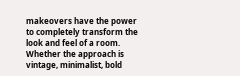makeovers have the power to completely transform the look and feel of a room. Whether the approach is vintage, minimalist, bold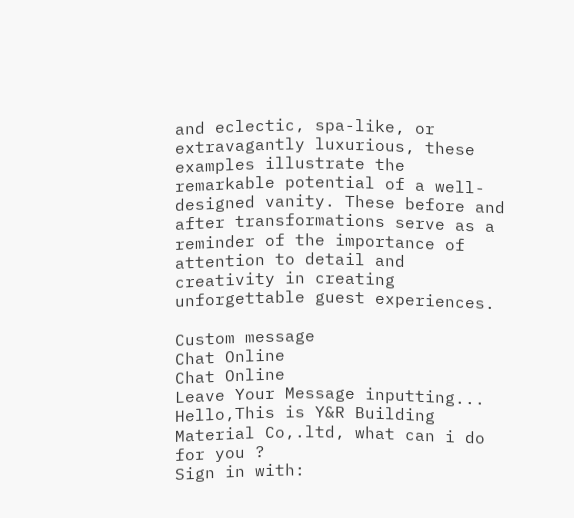and eclectic, spa-like, or extravagantly luxurious, these examples illustrate the remarkable potential of a well-designed vanity. These before and after transformations serve as a reminder of the importance of attention to detail and creativity in creating unforgettable guest experiences.

Custom message
Chat Online
Chat Online
Leave Your Message inputting...
Hello,This is Y&R Building Material Co,.ltd, what can i do for you ?
Sign in with: